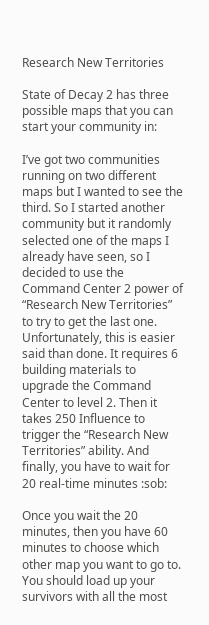Research New Territories

State of Decay 2 has three possible maps that you can start your community in:

I’ve got two communities running on two different maps but I wanted to see the third. So I started another community but it randomly selected one of the maps I already have seen, so I decided to use the Command Center 2 power of “Research New Territories” to try to get the last one. Unfortunately, this is easier said than done. It requires 6 building materials to upgrade the Command Center to level 2. Then it takes 250 Influence to trigger the “Research New Territories” ability. And finally, you have to wait for 20 real-time minutes :sob:

Once you wait the 20 minutes, then you have 60 minutes to choose which other map you want to go to. You should load up your survivors with all the most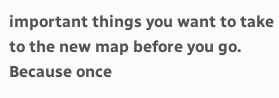important things you want to take to the new map before you go. Because once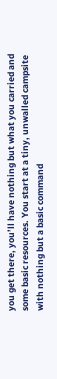you get there, you’ll have nothing but what you carried and some basic resources. You start at a tiny, unwalled campsite with nothing but a basic command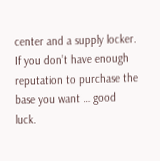center and a supply locker. If you don’t have enough reputation to purchase the base you want … good luck.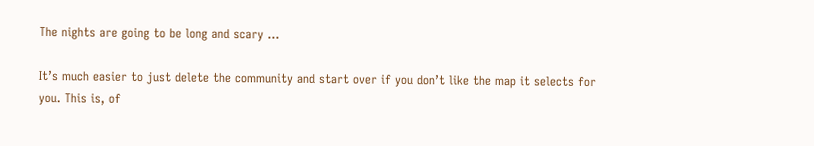The nights are going to be long and scary …

It’s much easier to just delete the community and start over if you don’t like the map it selects for you. This is, of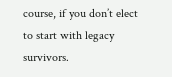course, if you don’t elect to start with legacy survivors.